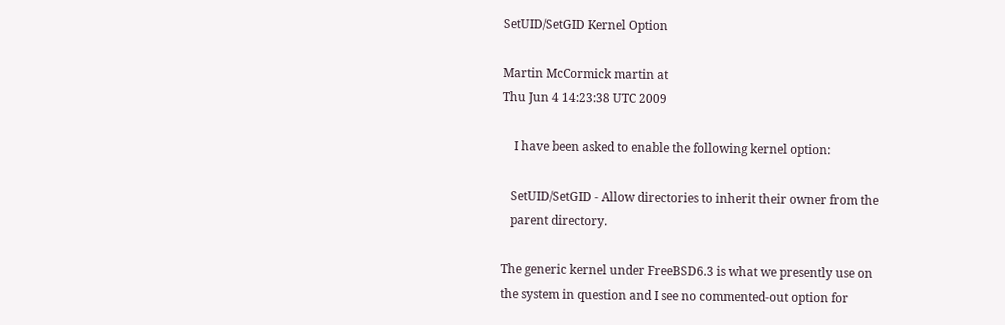SetUID/SetGID Kernel Option

Martin McCormick martin at
Thu Jun 4 14:23:38 UTC 2009

    I have been asked to enable the following kernel option:

   SetUID/SetGID - Allow directories to inherit their owner from the
   parent directory.

The generic kernel under FreeBSD6.3 is what we presently use on
the system in question and I see no commented-out option for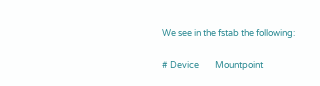We see in the fstab the following:

# Device        Mountpoint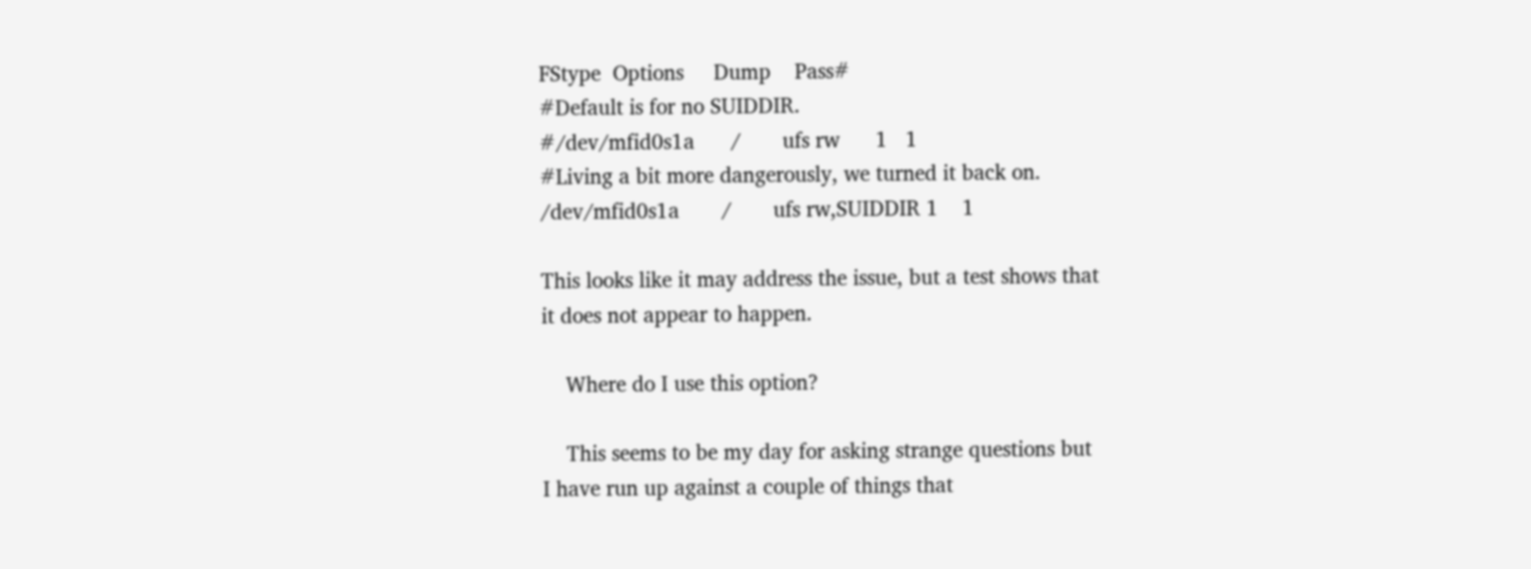FStype  Options     Dump    Pass#
#Default is for no SUIDDIR.
#/dev/mfid0s1a      /       ufs rw      1   1
#Living a bit more dangerously, we turned it back on.
/dev/mfid0s1a       /       ufs rw,SUIDDIR 1    1

This looks like it may address the issue, but a test shows that
it does not appear to happen.

    Where do I use this option?

    This seems to be my day for asking strange questions but
I have run up against a couple of things that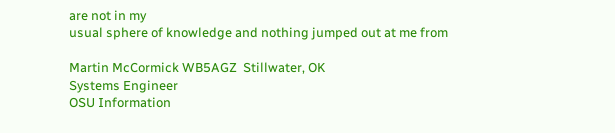are not in my
usual sphere of knowledge and nothing jumped out at me from

Martin McCormick WB5AGZ  Stillwater, OK
Systems Engineer
OSU Information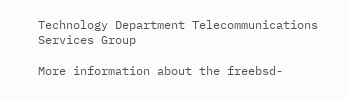Technology Department Telecommunications Services Group

More information about the freebsd-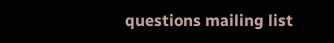questions mailing list